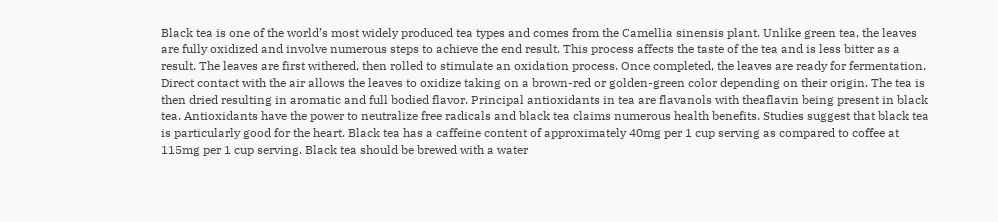Black tea is one of the world’s most widely produced tea types and comes from the Camellia sinensis plant. Unlike green tea, the leaves are fully oxidized and involve numerous steps to achieve the end result. This process affects the taste of the tea and is less bitter as a result. The leaves are first withered, then rolled to stimulate an oxidation process. Once completed, the leaves are ready for fermentation. Direct contact with the air allows the leaves to oxidize taking on a brown-red or golden-green color depending on their origin. The tea is then dried resulting in aromatic and full bodied flavor. Principal antioxidants in tea are flavanols with theaflavin being present in black tea. Antioxidants have the power to neutralize free radicals and black tea claims numerous health benefits. Studies suggest that black tea is particularly good for the heart. Black tea has a caffeine content of approximately 40mg per 1 cup serving as compared to coffee at 115mg per 1 cup serving. Black tea should be brewed with a water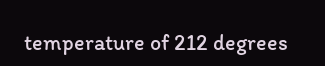temperature of 212 degrees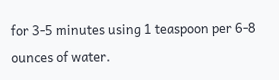for 3-5 minutes using 1 teaspoon per 6-8 ounces of water.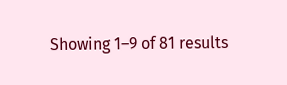Showing 1–9 of 81 results